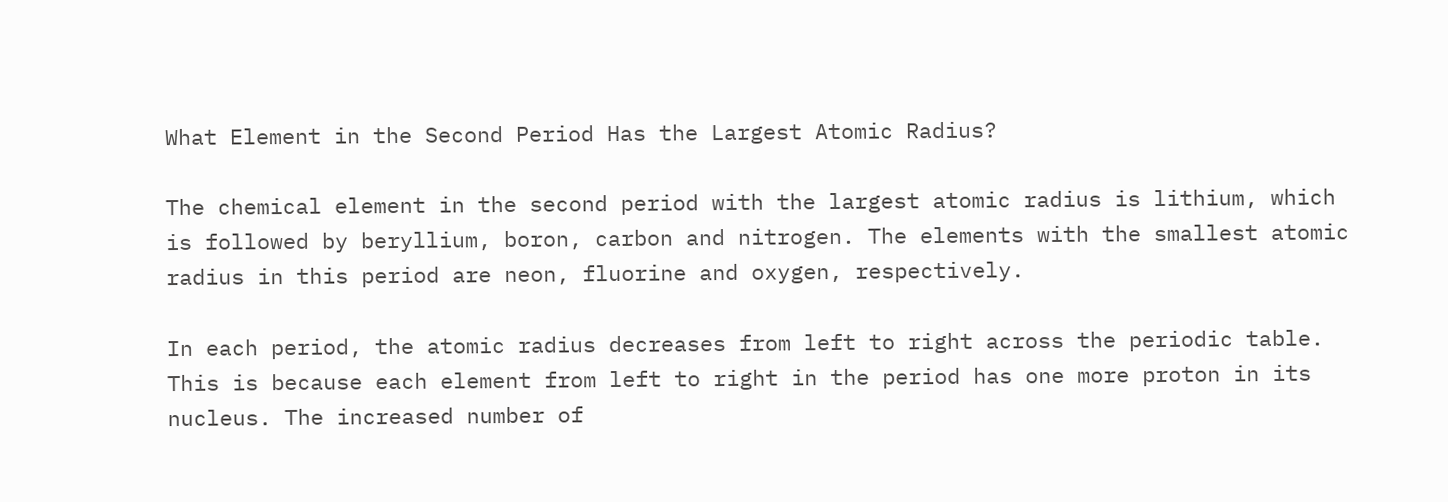What Element in the Second Period Has the Largest Atomic Radius?

The chemical element in the second period with the largest atomic radius is lithium, which is followed by beryllium, boron, carbon and nitrogen. The elements with the smallest atomic radius in this period are neon, fluorine and oxygen, respectively.

In each period, the atomic radius decreases from left to right across the periodic table. This is because each element from left to right in the period has one more proton in its nucleus. The increased number of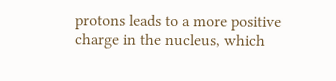protons leads to a more positive charge in the nucleus, which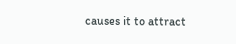causes it to attract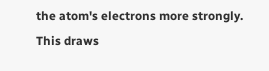the atom's electrons more strongly. This draws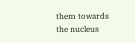them towards the nucleus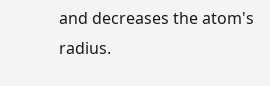and decreases the atom's radius.